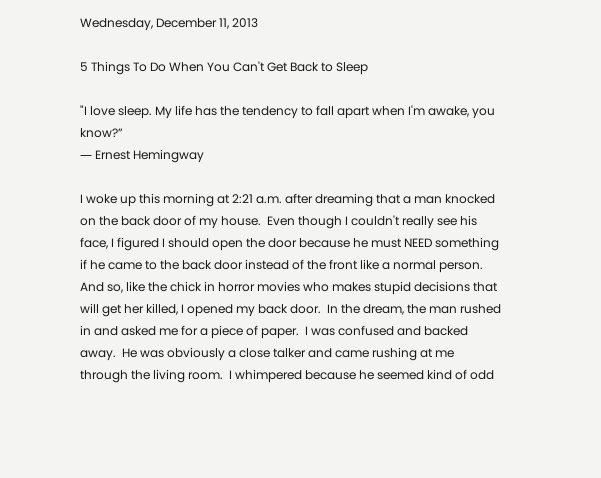Wednesday, December 11, 2013

5 Things To Do When You Can't Get Back to Sleep

"I love sleep. My life has the tendency to fall apart when I'm awake, you know?”
― Ernest Hemingway

I woke up this morning at 2:21 a.m. after dreaming that a man knocked on the back door of my house.  Even though I couldn't really see his face, I figured I should open the door because he must NEED something if he came to the back door instead of the front like a normal person.  And so, like the chick in horror movies who makes stupid decisions that will get her killed, I opened my back door.  In the dream, the man rushed in and asked me for a piece of paper.  I was confused and backed away.  He was obviously a close talker and came rushing at me through the living room.  I whimpered because he seemed kind of odd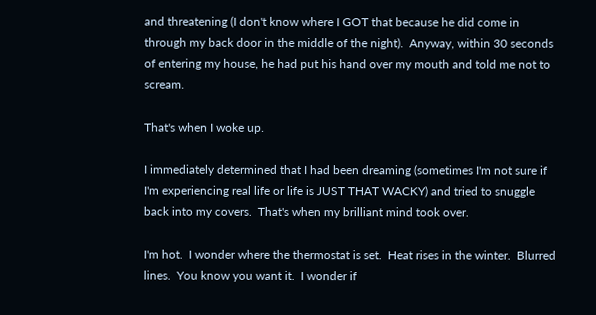and threatening (I don't know where I GOT that because he did come in through my back door in the middle of the night).  Anyway, within 30 seconds of entering my house, he had put his hand over my mouth and told me not to scream.

That's when I woke up.

I immediately determined that I had been dreaming (sometimes I'm not sure if I'm experiencing real life or life is JUST THAT WACKY) and tried to snuggle back into my covers.  That's when my brilliant mind took over.

I'm hot.  I wonder where the thermostat is set.  Heat rises in the winter.  Blurred lines.  You know you want it.  I wonder if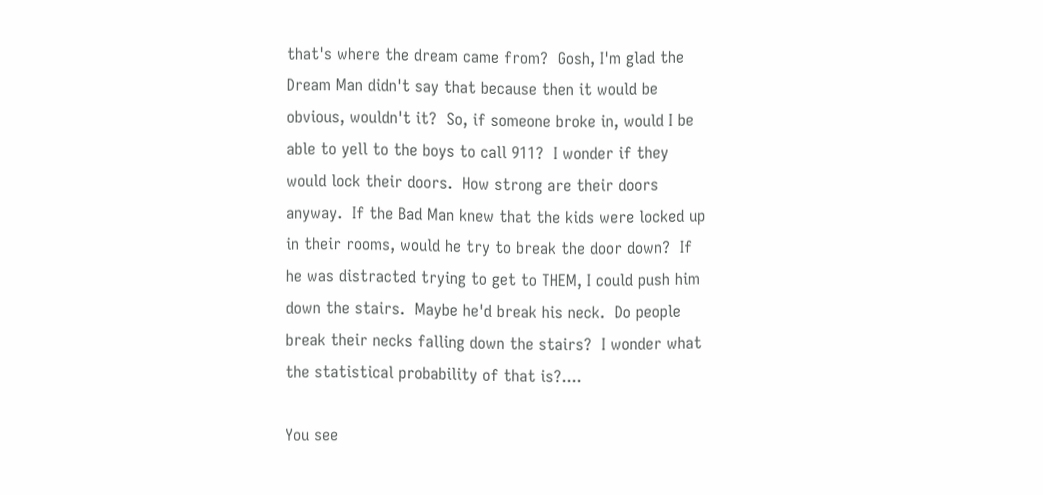that's where the dream came from?  Gosh, I'm glad the Dream Man didn't say that because then it would be obvious, wouldn't it?  So, if someone broke in, would I be able to yell to the boys to call 911?  I wonder if they would lock their doors.  How strong are their doors anyway.  If the Bad Man knew that the kids were locked up in their rooms, would he try to break the door down?  If he was distracted trying to get to THEM, I could push him down the stairs.  Maybe he'd break his neck.  Do people break their necks falling down the stairs?  I wonder what the statistical probability of that is?....

You see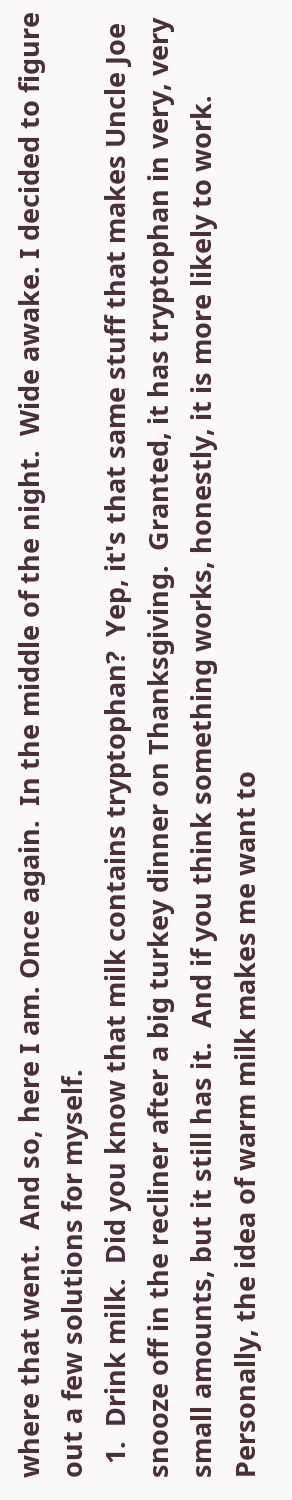where that went.  And so, here I am. Once again.  In the middle of the night.  Wide awake. I decided to figure out a few solutions for myself.
  1.  Drink milk.  Did you know that milk contains tryptophan?  Yep, it's that same stuff that makes Uncle Joe snooze off in the recliner after a big turkey dinner on Thanksgiving.  Granted, it has tryptophan in very, very small amounts, but it still has it.  And if you think something works, honestly, it is more likely to work.  Personally, the idea of warm milk makes me want to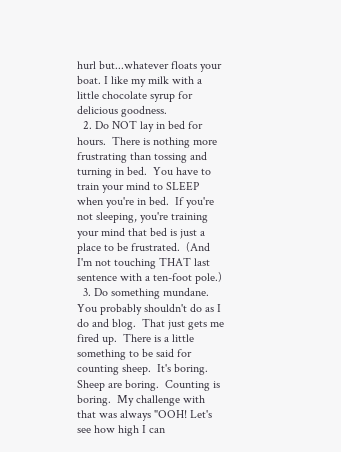hurl but...whatever floats your boat. I like my milk with a little chocolate syrup for delicious goodness.
  2. Do NOT lay in bed for hours.  There is nothing more frustrating than tossing and turning in bed.  You have to train your mind to SLEEP when you're in bed.  If you're not sleeping, you're training your mind that bed is just a place to be frustrated.  (And I'm not touching THAT last sentence with a ten-foot pole.)
  3. Do something mundane.  You probably shouldn't do as I do and blog.  That just gets me fired up.  There is a little something to be said for counting sheep.  It's boring.  Sheep are boring.  Counting is boring.  My challenge with that was always "OOH! Let's see how high I can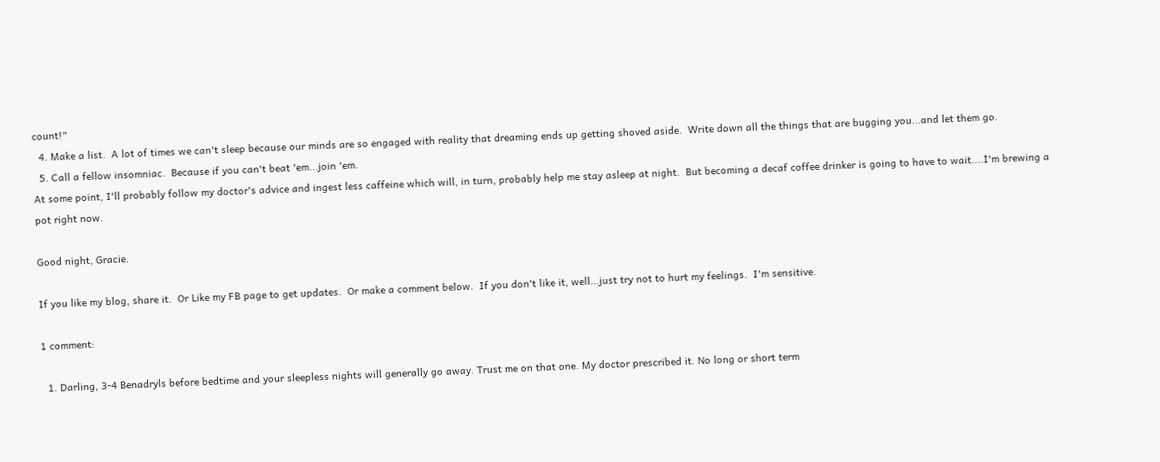count!"
  4. Make a list.  A lot of times we can't sleep because our minds are so engaged with reality that dreaming ends up getting shoved aside.  Write down all the things that are bugging you...and let them go.
  5. Call a fellow insomniac.  Because if you can't beat 'em...join 'em.
At some point, I'll probably follow my doctor's advice and ingest less caffeine which will, in turn, probably help me stay asleep at night.  But becoming a decaf coffee drinker is going to have to wait....I'm brewing a pot right now.

Good night, Gracie.

If you like my blog, share it.  Or Like my FB page to get updates.  Or make a comment below.  If you don't like it, well...just try not to hurt my feelings.  I'm sensitive.

1 comment:

  1. Darling, 3-4 Benadryls before bedtime and your sleepless nights will generally go away. Trust me on that one. My doctor prescribed it. No long or short term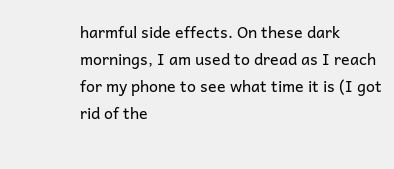harmful side effects. On these dark mornings, I am used to dread as I reach for my phone to see what time it is (I got rid of the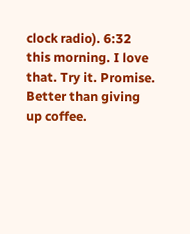clock radio). 6:32 this morning. I love that. Try it. Promise. Better than giving up coffee.